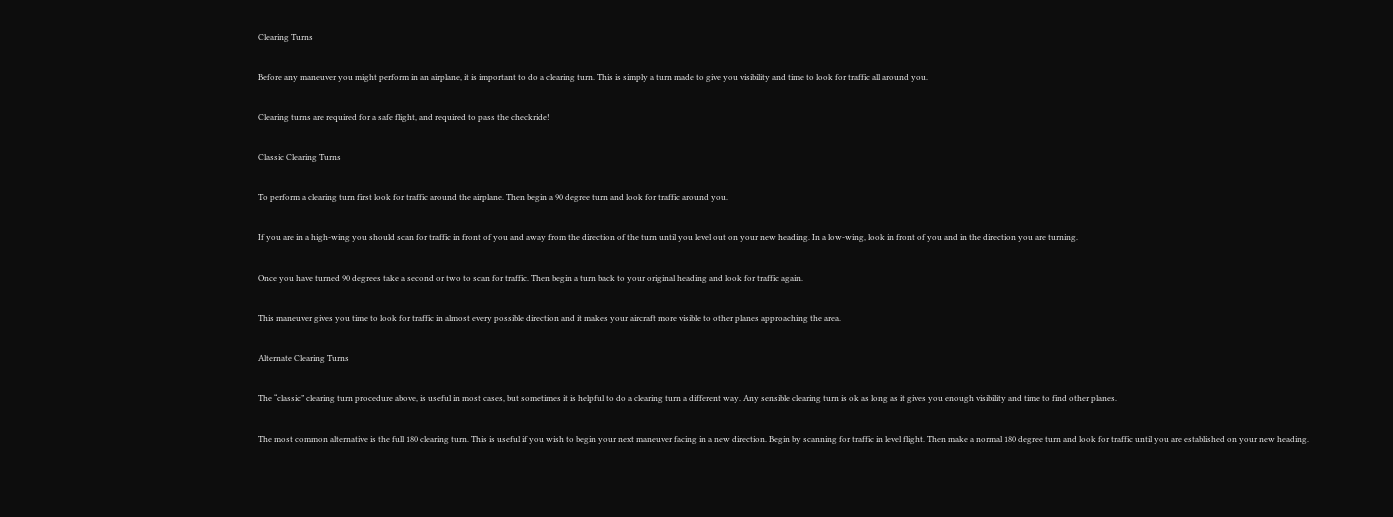Clearing Turns

Before any maneuver you might perform in an airplane, it is important to do a clearing turn. This is simply a turn made to give you visibility and time to look for traffic all around you.

Clearing turns are required for a safe flight, and required to pass the checkride!

Classic Clearing Turns

To perform a clearing turn first look for traffic around the airplane. Then begin a 90 degree turn and look for traffic around you.

If you are in a high-wing you should scan for traffic in front of you and away from the direction of the turn until you level out on your new heading. In a low-wing, look in front of you and in the direction you are turning.

Once you have turned 90 degrees take a second or two to scan for traffic. Then begin a turn back to your original heading and look for traffic again.

This maneuver gives you time to look for traffic in almost every possible direction and it makes your aircraft more visible to other planes approaching the area.

Alternate Clearing Turns

The “classic” clearing turn procedure above, is useful in most cases, but sometimes it is helpful to do a clearing turn a different way. Any sensible clearing turn is ok as long as it gives you enough visibility and time to find other planes.

The most common alternative is the full 180 clearing turn. This is useful if you wish to begin your next maneuver facing in a new direction. Begin by scanning for traffic in level flight. Then make a normal 180 degree turn and look for traffic until you are established on your new heading.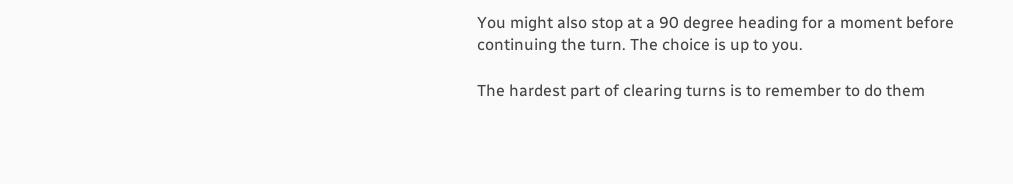You might also stop at a 90 degree heading for a moment before continuing the turn. The choice is up to you.

The hardest part of clearing turns is to remember to do them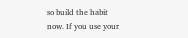so build the habit now. If you use your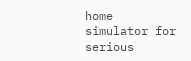home simulator for serious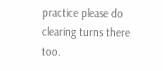practice please do clearing turns there too.